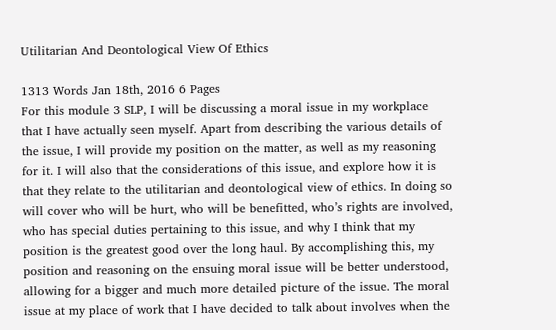Utilitarian And Deontological View Of Ethics

1313 Words Jan 18th, 2016 6 Pages
For this module 3 SLP, I will be discussing a moral issue in my workplace that I have actually seen myself. Apart from describing the various details of the issue, I will provide my position on the matter, as well as my reasoning for it. I will also that the considerations of this issue, and explore how it is that they relate to the utilitarian and deontological view of ethics. In doing so will cover who will be hurt, who will be benefitted, who’s rights are involved, who has special duties pertaining to this issue, and why I think that my position is the greatest good over the long haul. By accomplishing this, my position and reasoning on the ensuing moral issue will be better understood, allowing for a bigger and much more detailed picture of the issue. The moral issue at my place of work that I have decided to talk about involves when the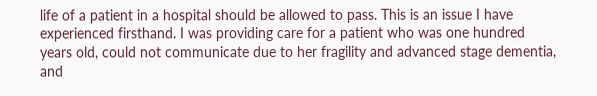life of a patient in a hospital should be allowed to pass. This is an issue I have experienced firsthand. I was providing care for a patient who was one hundred years old, could not communicate due to her fragility and advanced stage dementia, and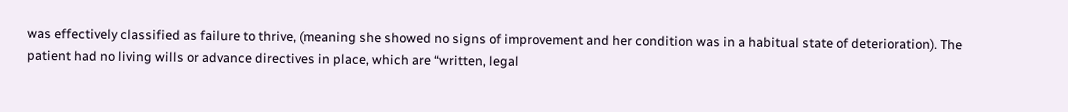was effectively classified as failure to thrive, (meaning she showed no signs of improvement and her condition was in a habitual state of deterioration). The patient had no living wills or advance directives in place, which are “written, legal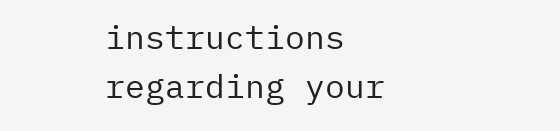instructions regarding your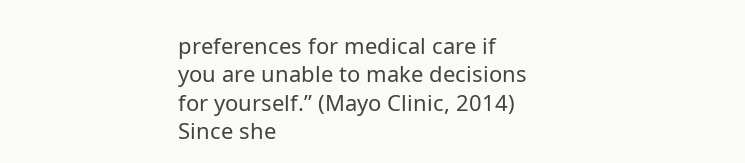preferences for medical care if you are unable to make decisions for yourself.” (Mayo Clinic, 2014) Since she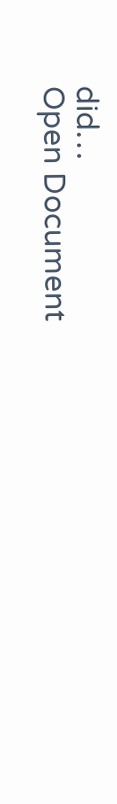did…
Open Document